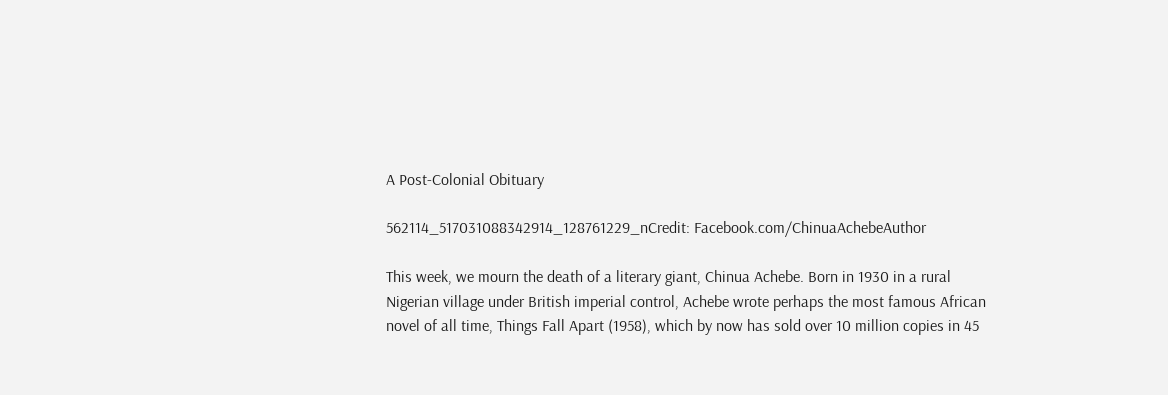A Post-Colonial Obituary

562114_517031088342914_128761229_nCredit: Facebook.com/ChinuaAchebeAuthor

This week, we mourn the death of a literary giant, Chinua Achebe. Born in 1930 in a rural Nigerian village under British imperial control, Achebe wrote perhaps the most famous African novel of all time, Things Fall Apart (1958), which by now has sold over 10 million copies in 45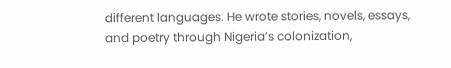different languages. He wrote stories, novels, essays, and poetry through Nigeria’s colonization,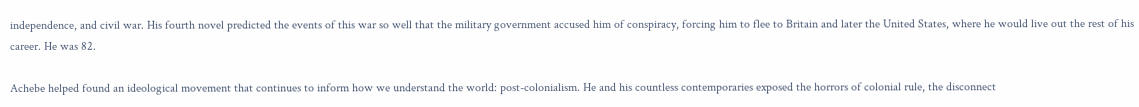independence, and civil war. His fourth novel predicted the events of this war so well that the military government accused him of conspiracy, forcing him to flee to Britain and later the United States, where he would live out the rest of his career. He was 82.

Achebe helped found an ideological movement that continues to inform how we understand the world: post-colonialism. He and his countless contemporaries exposed the horrors of colonial rule, the disconnect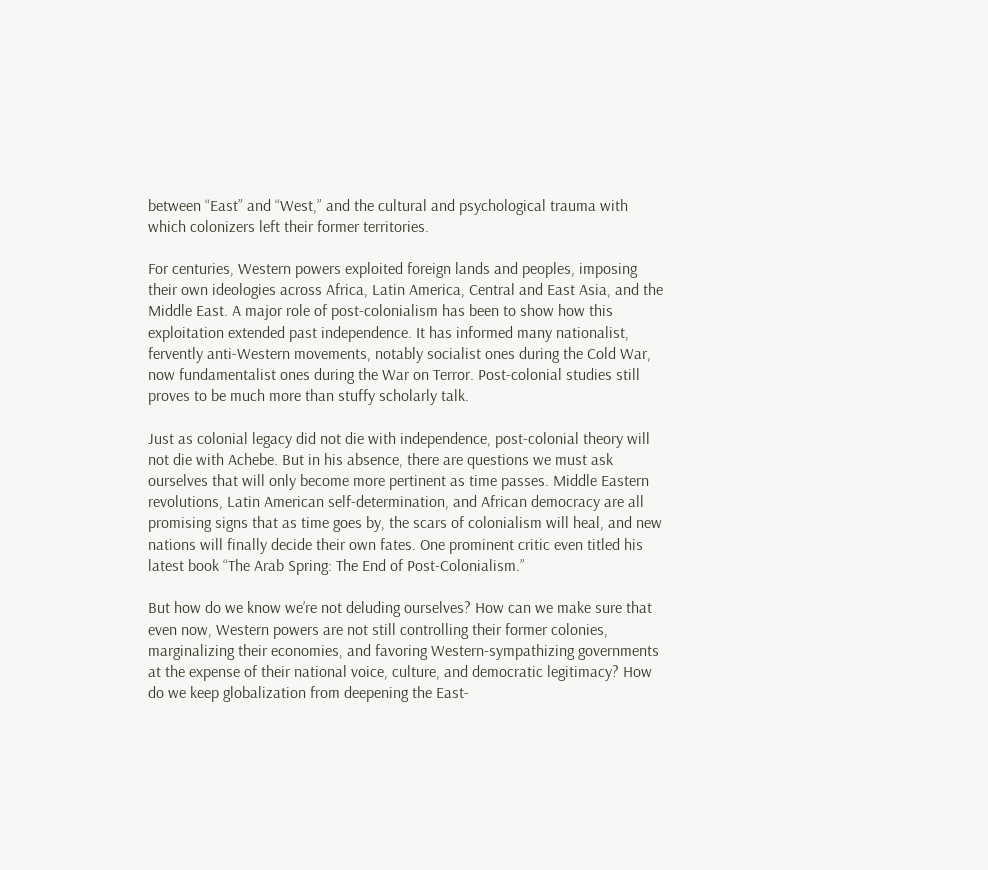between “East” and “West,” and the cultural and psychological trauma with which colonizers left their former territories.

For centuries, Western powers exploited foreign lands and peoples, imposing their own ideologies across Africa, Latin America, Central and East Asia, and the Middle East. A major role of post-colonialism has been to show how this exploitation extended past independence. It has informed many nationalist, fervently anti-Western movements, notably socialist ones during the Cold War, now fundamentalist ones during the War on Terror. Post-colonial studies still proves to be much more than stuffy scholarly talk.

Just as colonial legacy did not die with independence, post-colonial theory will not die with Achebe. But in his absence, there are questions we must ask ourselves that will only become more pertinent as time passes. Middle Eastern revolutions, Latin American self-determination, and African democracy are all promising signs that as time goes by, the scars of colonialism will heal, and new nations will finally decide their own fates. One prominent critic even titled his latest book “The Arab Spring: The End of Post-Colonialism.”

But how do we know we’re not deluding ourselves? How can we make sure that even now, Western powers are not still controlling their former colonies, marginalizing their economies, and favoring Western-sympathizing governments at the expense of their national voice, culture, and democratic legitimacy? How do we keep globalization from deepening the East-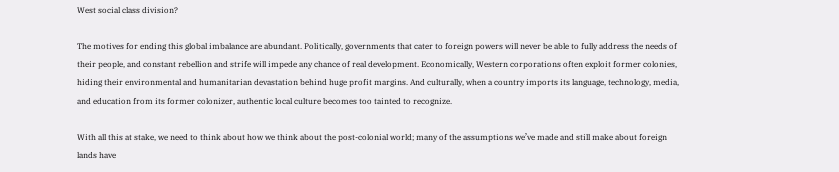West social class division?

The motives for ending this global imbalance are abundant. Politically, governments that cater to foreign powers will never be able to fully address the needs of their people, and constant rebellion and strife will impede any chance of real development. Economically, Western corporations often exploit former colonies, hiding their environmental and humanitarian devastation behind huge profit margins. And culturally, when a country imports its language, technology, media, and education from its former colonizer, authentic local culture becomes too tainted to recognize.

With all this at stake, we need to think about how we think about the post-colonial world; many of the assumptions we’ve made and still make about foreign lands have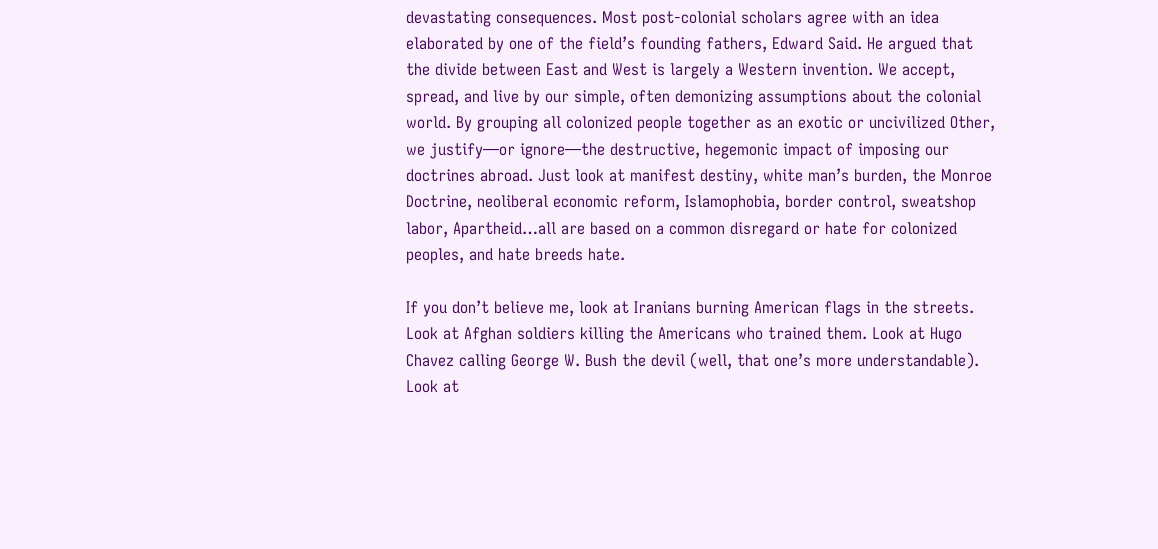devastating consequences. Most post-colonial scholars agree with an idea elaborated by one of the field’s founding fathers, Edward Said. He argued that the divide between East and West is largely a Western invention. We accept, spread, and live by our simple, often demonizing assumptions about the colonial world. By grouping all colonized people together as an exotic or uncivilized Other, we justify—or ignore—the destructive, hegemonic impact of imposing our doctrines abroad. Just look at manifest destiny, white man’s burden, the Monroe Doctrine, neoliberal economic reform, Islamophobia, border control, sweatshop labor, Apartheid…all are based on a common disregard or hate for colonized peoples, and hate breeds hate.

If you don’t believe me, look at Iranians burning American flags in the streets. Look at Afghan soldiers killing the Americans who trained them. Look at Hugo Chavez calling George W. Bush the devil (well, that one’s more understandable). Look at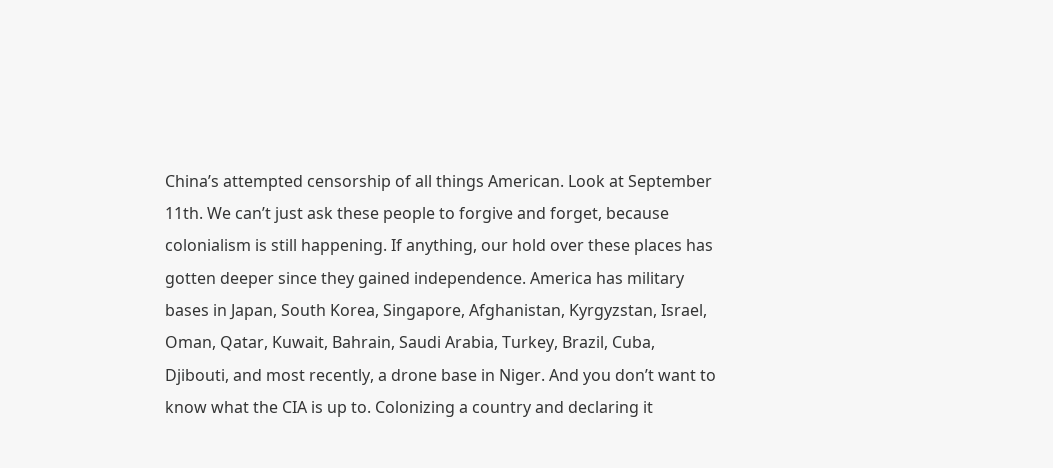China’s attempted censorship of all things American. Look at September 11th. We can’t just ask these people to forgive and forget, because colonialism is still happening. If anything, our hold over these places has gotten deeper since they gained independence. America has military bases in Japan, South Korea, Singapore, Afghanistan, Kyrgyzstan, Israel, Oman, Qatar, Kuwait, Bahrain, Saudi Arabia, Turkey, Brazil, Cuba, Djibouti, and most recently, a drone base in Niger. And you don’t want to know what the CIA is up to. Colonizing a country and declaring it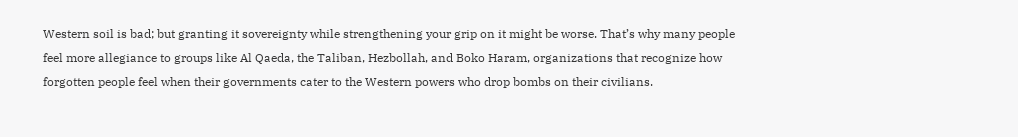Western soil is bad; but granting it sovereignty while strengthening your grip on it might be worse. That’s why many people feel more allegiance to groups like Al Qaeda, the Taliban, Hezbollah, and Boko Haram, organizations that recognize how forgotten people feel when their governments cater to the Western powers who drop bombs on their civilians.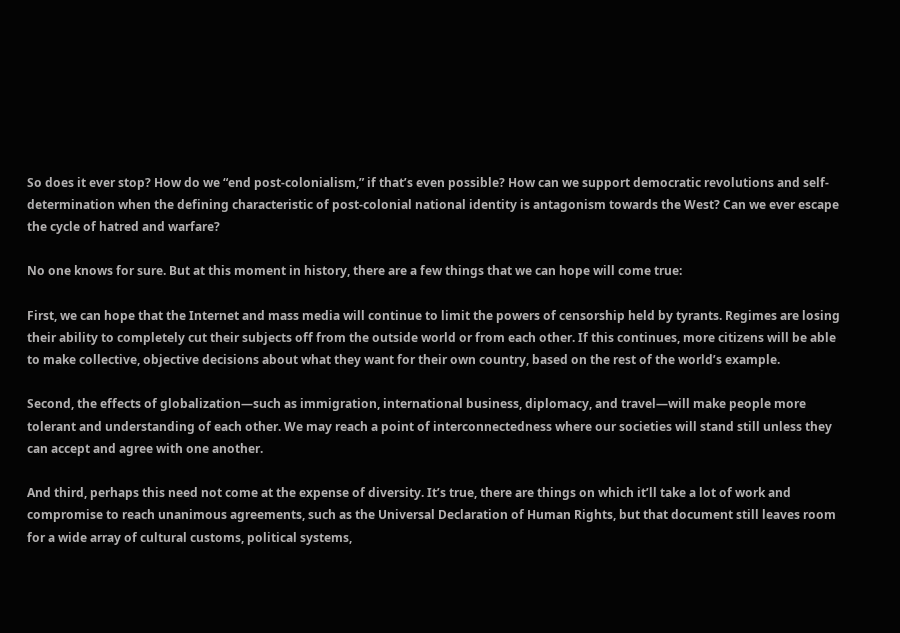So does it ever stop? How do we “end post-colonialism,” if that’s even possible? How can we support democratic revolutions and self-determination when the defining characteristic of post-colonial national identity is antagonism towards the West? Can we ever escape the cycle of hatred and warfare?

No one knows for sure. But at this moment in history, there are a few things that we can hope will come true:

First, we can hope that the Internet and mass media will continue to limit the powers of censorship held by tyrants. Regimes are losing their ability to completely cut their subjects off from the outside world or from each other. If this continues, more citizens will be able to make collective, objective decisions about what they want for their own country, based on the rest of the world’s example.

Second, the effects of globalization—such as immigration, international business, diplomacy, and travel—will make people more tolerant and understanding of each other. We may reach a point of interconnectedness where our societies will stand still unless they can accept and agree with one another.

And third, perhaps this need not come at the expense of diversity. It’s true, there are things on which it’ll take a lot of work and compromise to reach unanimous agreements, such as the Universal Declaration of Human Rights, but that document still leaves room for a wide array of cultural customs, political systems,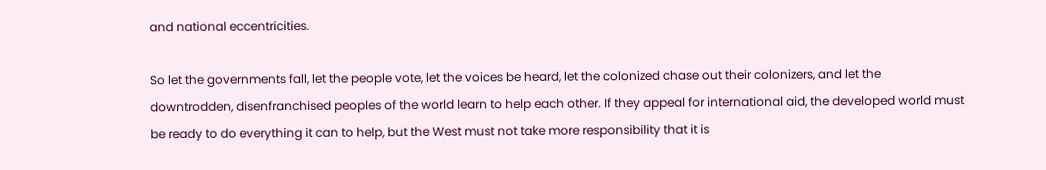and national eccentricities.

So let the governments fall, let the people vote, let the voices be heard, let the colonized chase out their colonizers, and let the downtrodden, disenfranchised peoples of the world learn to help each other. If they appeal for international aid, the developed world must be ready to do everything it can to help, but the West must not take more responsibility that it is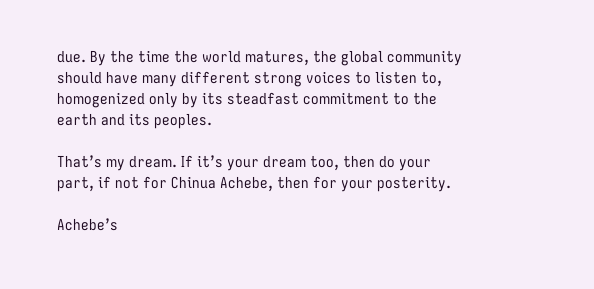due. By the time the world matures, the global community should have many different strong voices to listen to, homogenized only by its steadfast commitment to the earth and its peoples.

That’s my dream. If it’s your dream too, then do your part, if not for Chinua Achebe, then for your posterity.

Achebe’s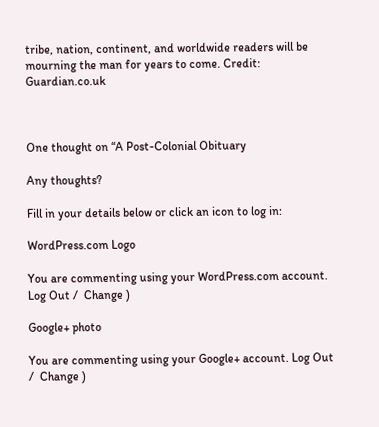tribe, nation, continent, and worldwide readers will be mourning the man for years to come. Credit: Guardian.co.uk



One thought on “A Post-Colonial Obituary

Any thoughts?

Fill in your details below or click an icon to log in:

WordPress.com Logo

You are commenting using your WordPress.com account. Log Out /  Change )

Google+ photo

You are commenting using your Google+ account. Log Out /  Change )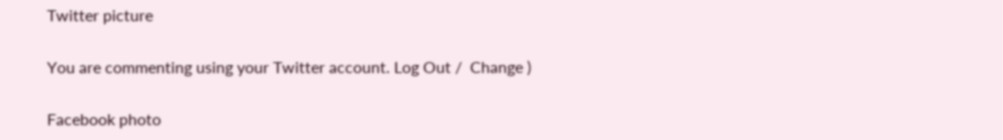Twitter picture

You are commenting using your Twitter account. Log Out /  Change )

Facebook photo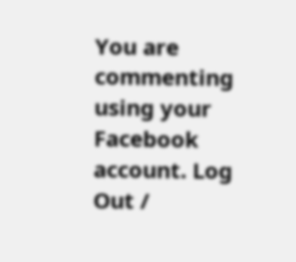You are commenting using your Facebook account. Log Out /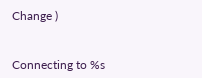Change )


Connecting to %s